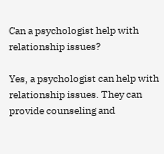Can a psychologist help with relationship issues?

Yes, a psychologist can help with relationship issues. They can provide counseling and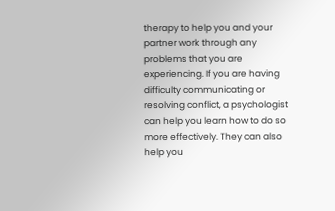therapy to help you and your partner work through any problems that you are experiencing. If you are having difficulty communicating or resolving conflict, a psychologist can help you learn how to do so more effectively. They can also help you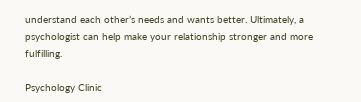understand each other’s needs and wants better. Ultimately, a psychologist can help make your relationship stronger and more fulfilling.

Psychology Clinic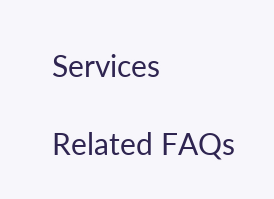Services

Related FAQs